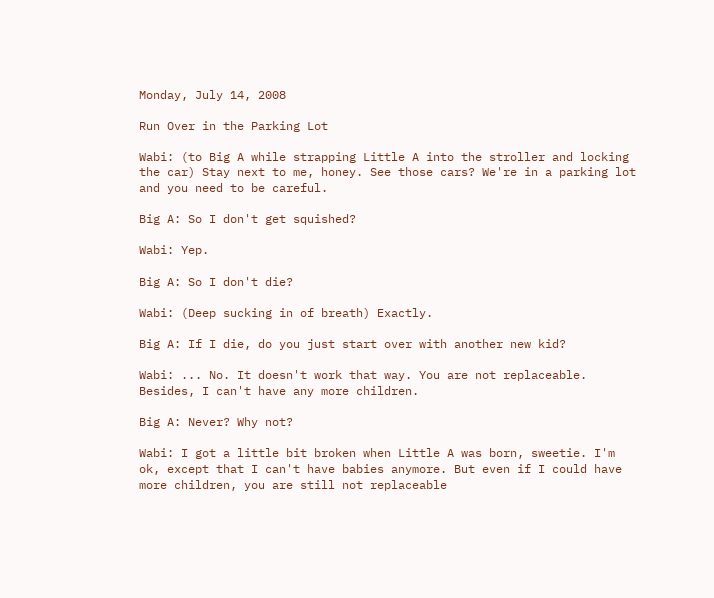Monday, July 14, 2008

Run Over in the Parking Lot

Wabi: (to Big A while strapping Little A into the stroller and locking the car) Stay next to me, honey. See those cars? We're in a parking lot and you need to be careful.

Big A: So I don't get squished?

Wabi: Yep.

Big A: So I don't die?

Wabi: (Deep sucking in of breath) Exactly.

Big A: If I die, do you just start over with another new kid?

Wabi: ... No. It doesn't work that way. You are not replaceable. Besides, I can't have any more children.

Big A: Never? Why not?

Wabi: I got a little bit broken when Little A was born, sweetie. I'm ok, except that I can't have babies anymore. But even if I could have more children, you are still not replaceable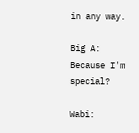in any way.

Big A: Because I'm special?

Wabi: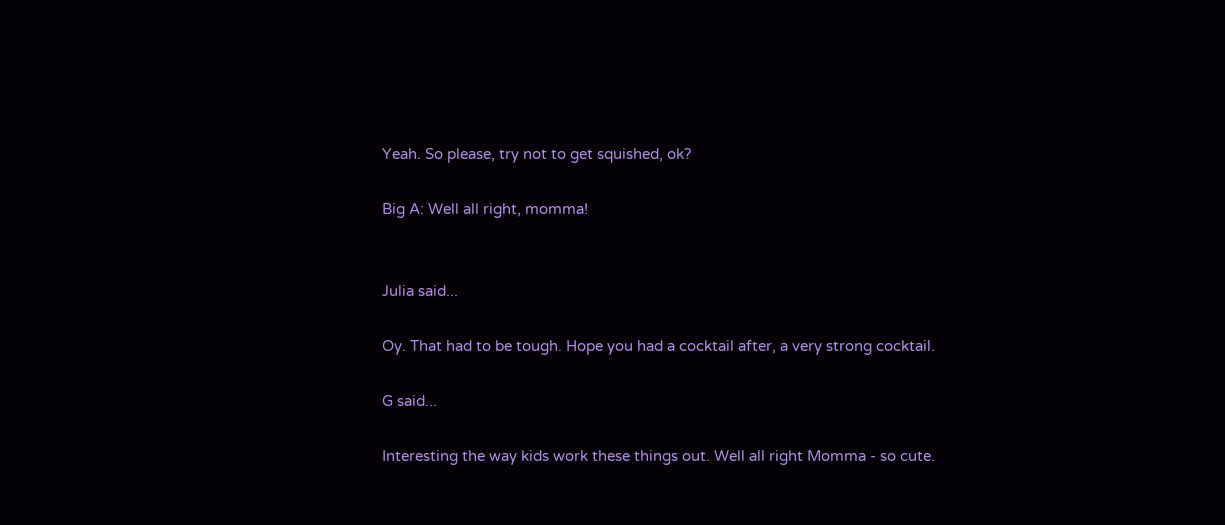Yeah. So please, try not to get squished, ok?

Big A: Well all right, momma!


Julia said...

Oy. That had to be tough. Hope you had a cocktail after, a very strong cocktail.

G said...

Interesting the way kids work these things out. Well all right Momma - so cute.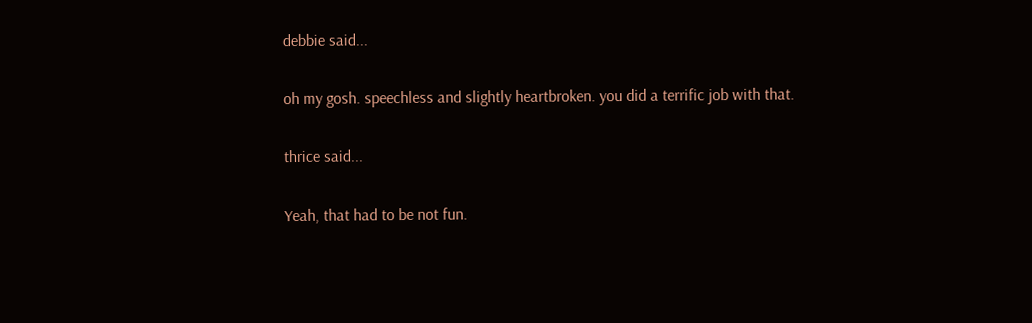debbie said...

oh my gosh. speechless and slightly heartbroken. you did a terrific job with that.

thrice said...

Yeah, that had to be not fun.